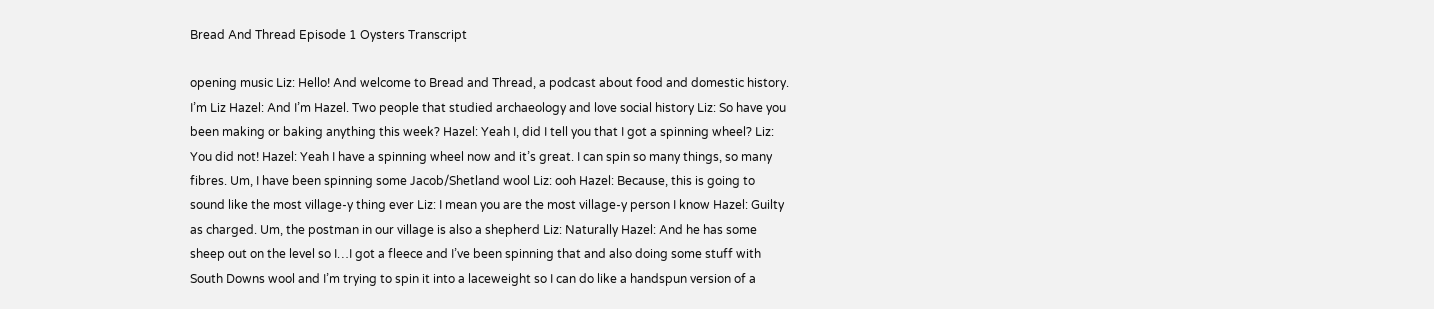Bread And Thread Episode 1 Oysters Transcript

opening music Liz: Hello! And welcome to Bread and Thread, a podcast about food and domestic history. I’m Liz Hazel: And I’m Hazel. Two people that studied archaeology and love social history Liz: So have you been making or baking anything this week? Hazel: Yeah I, did I tell you that I got a spinning wheel? Liz: You did not! Hazel: Yeah I have a spinning wheel now and it’s great. I can spin so many things, so many fibres. Um, I have been spinning some Jacob/Shetland wool Liz: ooh Hazel: Because, this is going to sound like the most village-y thing ever Liz: I mean you are the most village-y person I know Hazel: Guilty as charged. Um, the postman in our village is also a shepherd Liz: Naturally Hazel: And he has some sheep out on the level so I…I got a fleece and I’ve been spinning that and also doing some stuff with South Downs wool and I’m trying to spin it into a laceweight so I can do like a handspun version of a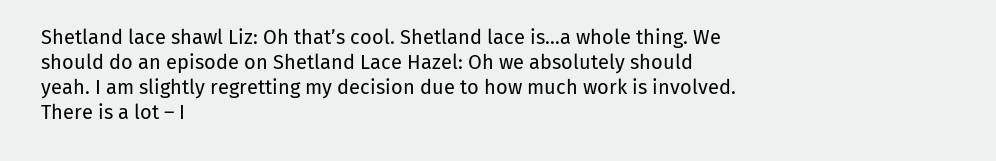Shetland lace shawl Liz: Oh that’s cool. Shetland lace is…a whole thing. We should do an episode on Shetland Lace Hazel: Oh we absolutely should yeah. I am slightly regretting my decision due to how much work is involved. There is a lot – I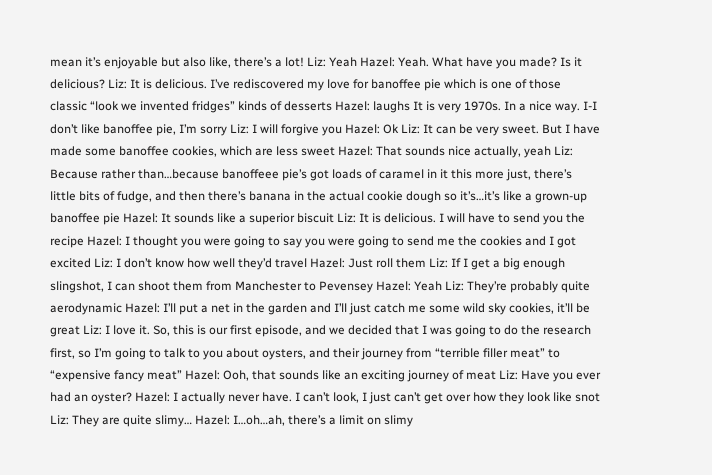mean it’s enjoyable but also like, there’s a lot! Liz: Yeah Hazel: Yeah. What have you made? Is it delicious? Liz: It is delicious. I’ve rediscovered my love for banoffee pie which is one of those classic “look we invented fridges” kinds of desserts Hazel: laughs It is very 1970s. In a nice way. I-I don’t like banoffee pie, I’m sorry Liz: I will forgive you Hazel: Ok Liz: It can be very sweet. But I have made some banoffee cookies, which are less sweet Hazel: That sounds nice actually, yeah Liz: Because rather than…because banoffeee pie’s got loads of caramel in it this more just, there’s little bits of fudge, and then there’s banana in the actual cookie dough so it’s…it’s like a grown-up banoffee pie Hazel: It sounds like a superior biscuit Liz: It is delicious. I will have to send you the recipe Hazel: I thought you were going to say you were going to send me the cookies and I got excited Liz: I don’t know how well they’d travel Hazel: Just roll them Liz: If I get a big enough slingshot, I can shoot them from Manchester to Pevensey Hazel: Yeah Liz: They’re probably quite aerodynamic Hazel: I’ll put a net in the garden and I’ll just catch me some wild sky cookies, it’ll be great Liz: I love it. So, this is our first episode, and we decided that I was going to do the research first, so I’m going to talk to you about oysters, and their journey from “terrible filler meat” to “expensive fancy meat” Hazel: Ooh, that sounds like an exciting journey of meat Liz: Have you ever had an oyster? Hazel: I actually never have. I can’t look, I just can’t get over how they look like snot Liz: They are quite slimy… Hazel: I…oh…ah, there’s a limit on slimy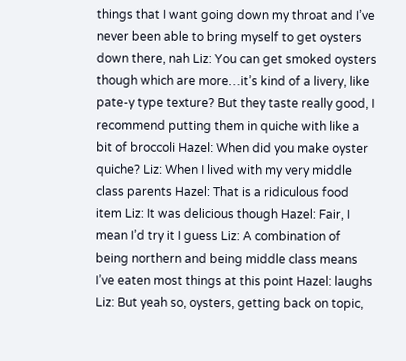things that I want going down my throat and I’ve never been able to bring myself to get oysters down there, nah Liz: You can get smoked oysters though which are more…it’s kind of a livery, like pate-y type texture? But they taste really good, I recommend putting them in quiche with like a bit of broccoli Hazel: When did you make oyster quiche? Liz: When I lived with my very middle class parents Hazel: That is a ridiculous food item Liz: It was delicious though Hazel: Fair, I mean I’d try it I guess Liz: A combination of being northern and being middle class means I’ve eaten most things at this point Hazel: laughs Liz: But yeah so, oysters, getting back on topic,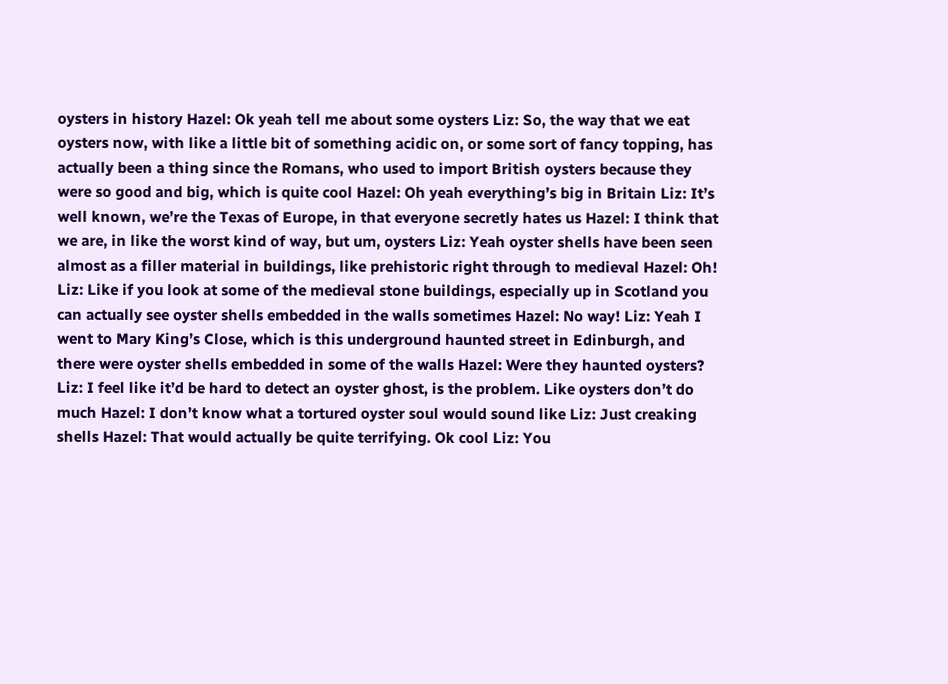oysters in history Hazel: Ok yeah tell me about some oysters Liz: So, the way that we eat oysters now, with like a little bit of something acidic on, or some sort of fancy topping, has actually been a thing since the Romans, who used to import British oysters because they were so good and big, which is quite cool Hazel: Oh yeah everything’s big in Britain Liz: It’s well known, we’re the Texas of Europe, in that everyone secretly hates us Hazel: I think that we are, in like the worst kind of way, but um, oysters Liz: Yeah oyster shells have been seen almost as a filler material in buildings, like prehistoric right through to medieval Hazel: Oh! Liz: Like if you look at some of the medieval stone buildings, especially up in Scotland you can actually see oyster shells embedded in the walls sometimes Hazel: No way! Liz: Yeah I went to Mary King’s Close, which is this underground haunted street in Edinburgh, and there were oyster shells embedded in some of the walls Hazel: Were they haunted oysters? Liz: I feel like it’d be hard to detect an oyster ghost, is the problem. Like oysters don’t do much Hazel: I don’t know what a tortured oyster soul would sound like Liz: Just creaking shells Hazel: That would actually be quite terrifying. Ok cool Liz: You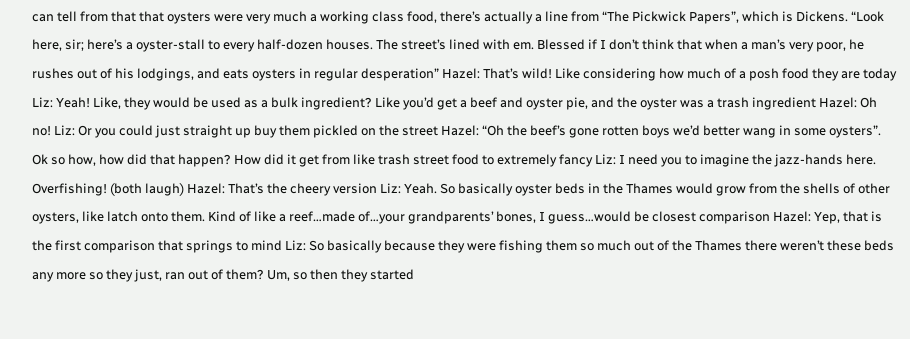can tell from that that oysters were very much a working class food, there’s actually a line from “The Pickwick Papers”, which is Dickens. “Look here, sir; here’s a oyster-stall to every half-dozen houses. The street’s lined with em. Blessed if I don’t think that when a man’s very poor, he rushes out of his lodgings, and eats oysters in regular desperation” Hazel: That’s wild! Like considering how much of a posh food they are today Liz: Yeah! Like, they would be used as a bulk ingredient? Like you’d get a beef and oyster pie, and the oyster was a trash ingredient Hazel: Oh no! Liz: Or you could just straight up buy them pickled on the street Hazel: “Oh the beef’s gone rotten boys we’d better wang in some oysters”. Ok so how, how did that happen? How did it get from like trash street food to extremely fancy Liz: I need you to imagine the jazz-hands here. Overfishing! (both laugh) Hazel: That’s the cheery version Liz: Yeah. So basically oyster beds in the Thames would grow from the shells of other oysters, like latch onto them. Kind of like a reef…made of…your grandparents’ bones, I guess…would be closest comparison Hazel: Yep, that is the first comparison that springs to mind Liz: So basically because they were fishing them so much out of the Thames there weren’t these beds any more so they just, ran out of them? Um, so then they started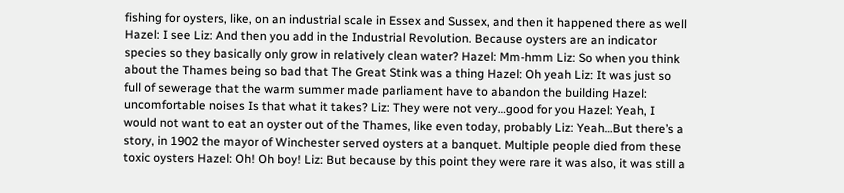fishing for oysters, like, on an industrial scale in Essex and Sussex, and then it happened there as well Hazel: I see Liz: And then you add in the Industrial Revolution. Because oysters are an indicator species so they basically only grow in relatively clean water? Hazel: Mm-hmm Liz: So when you think about the Thames being so bad that The Great Stink was a thing Hazel: Oh yeah Liz: It was just so full of sewerage that the warm summer made parliament have to abandon the building Hazel: uncomfortable noises Is that what it takes? Liz: They were not very…good for you Hazel: Yeah, I would not want to eat an oyster out of the Thames, like even today, probably Liz: Yeah…But there’s a story, in 1902 the mayor of Winchester served oysters at a banquet. Multiple people died from these toxic oysters Hazel: Oh! Oh boy! Liz: But because by this point they were rare it was also, it was still a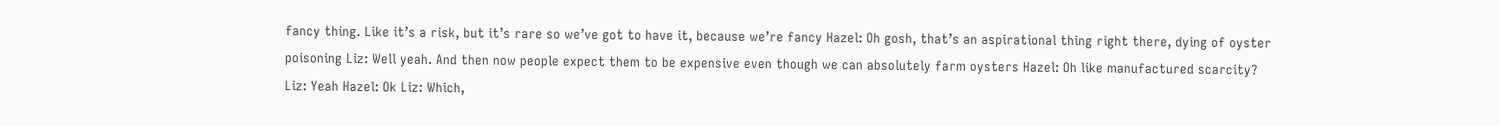fancy thing. Like it’s a risk, but it’s rare so we’ve got to have it, because we’re fancy Hazel: Oh gosh, that’s an aspirational thing right there, dying of oyster poisoning Liz: Well yeah. And then now people expect them to be expensive even though we can absolutely farm oysters Hazel: Oh like manufactured scarcity? Liz: Yeah Hazel: Ok Liz: Which,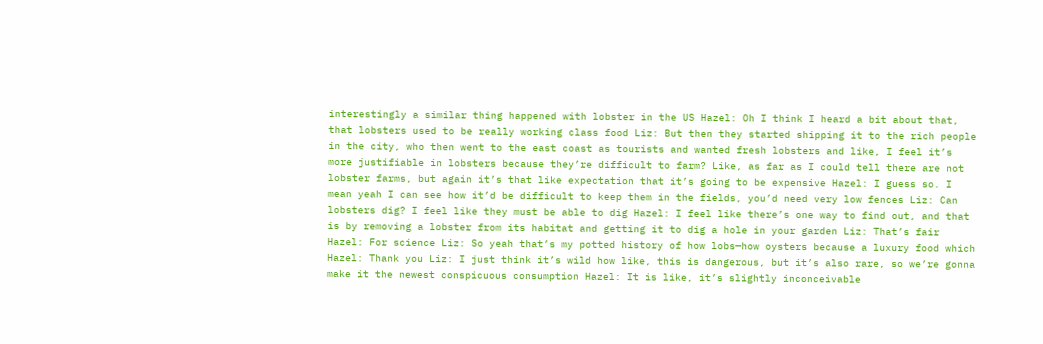interestingly a similar thing happened with lobster in the US Hazel: Oh I think I heard a bit about that, that lobsters used to be really working class food Liz: But then they started shipping it to the rich people in the city, who then went to the east coast as tourists and wanted fresh lobsters and like, I feel it’s more justifiable in lobsters because they’re difficult to farm? Like, as far as I could tell there are not lobster farms, but again it’s that like expectation that it’s going to be expensive Hazel: I guess so. I mean yeah I can see how it’d be difficult to keep them in the fields, you’d need very low fences Liz: Can lobsters dig? I feel like they must be able to dig Hazel: I feel like there’s one way to find out, and that is by removing a lobster from its habitat and getting it to dig a hole in your garden Liz: That’s fair Hazel: For science Liz: So yeah that’s my potted history of how lobs—how oysters because a luxury food which Hazel: Thank you Liz: I just think it’s wild how like, this is dangerous, but it’s also rare, so we’re gonna make it the newest conspicuous consumption Hazel: It is like, it’s slightly inconceivable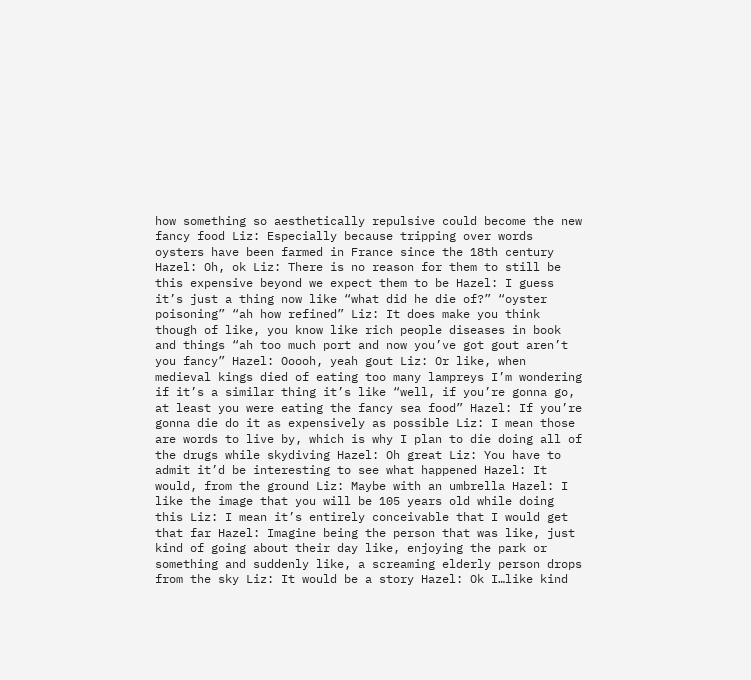how something so aesthetically repulsive could become the new fancy food Liz: Especially because tripping over words oysters have been farmed in France since the 18th century Hazel: Oh, ok Liz: There is no reason for them to still be this expensive beyond we expect them to be Hazel: I guess it’s just a thing now like “what did he die of?” “oyster poisoning” “ah how refined” Liz: It does make you think though of like, you know like rich people diseases in book and things “ah too much port and now you’ve got gout aren’t you fancy” Hazel: Ooooh, yeah gout Liz: Or like, when medieval kings died of eating too many lampreys I’m wondering if it’s a similar thing it’s like “well, if you’re gonna go, at least you were eating the fancy sea food” Hazel: If you’re gonna die do it as expensively as possible Liz: I mean those are words to live by, which is why I plan to die doing all of the drugs while skydiving Hazel: Oh great Liz: You have to admit it’d be interesting to see what happened Hazel: It would, from the ground Liz: Maybe with an umbrella Hazel: I like the image that you will be 105 years old while doing this Liz: I mean it’s entirely conceivable that I would get that far Hazel: Imagine being the person that was like, just kind of going about their day like, enjoying the park or something and suddenly like, a screaming elderly person drops from the sky Liz: It would be a story Hazel: Ok I…like kind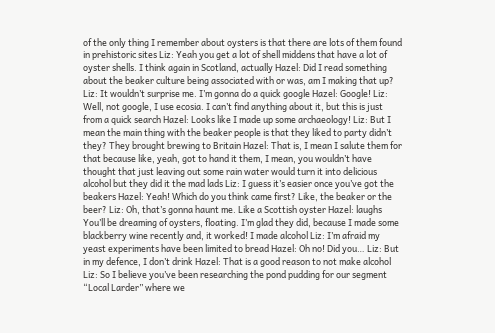of the only thing I remember about oysters is that there are lots of them found in prehistoric sites Liz: Yeah you get a lot of shell middens that have a lot of oyster shells. I think again in Scotland, actually Hazel: Did I read something about the beaker culture being associated with or was, am I making that up? Liz: It wouldn’t surprise me. I’m gonna do a quick google Hazel: Google! Liz: Well, not google, I use ecosia. I can’t find anything about it, but this is just from a quick search Hazel: Looks like I made up some archaeology! Liz: But I mean the main thing with the beaker people is that they liked to party didn’t they? They brought brewing to Britain Hazel: That is, I mean I salute them for that because like, yeah, got to hand it them, I mean, you wouldn’t have thought that just leaving out some rain water would turn it into delicious alcohol but they did it the mad lads Liz: I guess it’s easier once you’ve got the beakers Hazel: Yeah! Which do you think came first? Like, the beaker or the beer? Liz: Oh, that’s gonna haunt me. Like a Scottish oyster Hazel: laughs You’ll be dreaming of oysters, floating. I’m glad they did, because I made some blackberry wine recently and, it worked! I made alcohol Liz: I’m afraid my yeast experiments have been limited to bread Hazel: Oh no! Did you… Liz: But in my defence, I don’t drink Hazel: That is a good reason to not make alcohol Liz: So I believe you’ve been researching the pond pudding for our segment “Local Larder” where we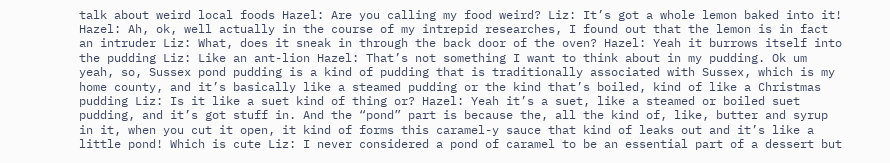talk about weird local foods Hazel: Are you calling my food weird? Liz: It’s got a whole lemon baked into it! Hazel: Ah, ok, well actually in the course of my intrepid researches, I found out that the lemon is in fact an intruder Liz: What, does it sneak in through the back door of the oven? Hazel: Yeah it burrows itself into the pudding Liz: Like an ant-lion Hazel: That’s not something I want to think about in my pudding. Ok um yeah, so, Sussex pond pudding is a kind of pudding that is traditionally associated with Sussex, which is my home county, and it’s basically like a steamed pudding or the kind that’s boiled, kind of like a Christmas pudding Liz: Is it like a suet kind of thing or? Hazel: Yeah it’s a suet, like a steamed or boiled suet pudding, and it’s got stuff in. And the “pond” part is because the, all the kind of, like, butter and syrup in it, when you cut it open, it kind of forms this caramel-y sauce that kind of leaks out and it’s like a little pond! Which is cute Liz: I never considered a pond of caramel to be an essential part of a dessert but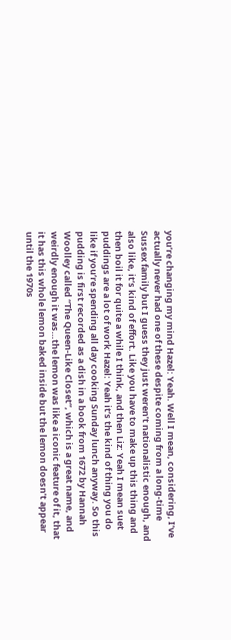you’re changing my mind Hazel: Yeah. Well I mean, considering, I’ve actually never had one of these despite coming from a long-time Sussex family but I guess they just weren’t nationalistic enough, and also like, it’s kind of effort. Like you have to make up this thing and then boil it for quite a while I think, and then Liz: Yeah I mean suet puddings are a lot of work Hazel: Yeah it’s the kind of thing you do like if you’re spending all day cooking Sunday lunch anyway. So this pudding is first recorded as a dish in a book from 1672 by Hannah Woolley called “The Queen-Like Closet”, which is a great name, and weirdly enough it was…the lemon was like a iconic feature of it, that it has this whole lemon baked inside but the lemon doesn’t appear until the 1970s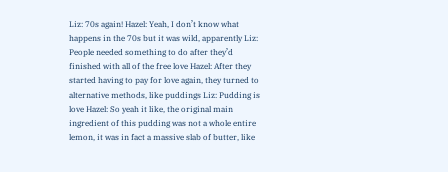Liz: 70s again! Hazel: Yeah, I don’t know what happens in the 70s but it was wild, apparently Liz: People needed something to do after they’d finished with all of the free love Hazel: After they started having to pay for love again, they turned to alternative methods, like puddings Liz: Pudding is love Hazel: So yeah it like, the original main ingredient of this pudding was not a whole entire lemon, it was in fact a massive slab of butter, like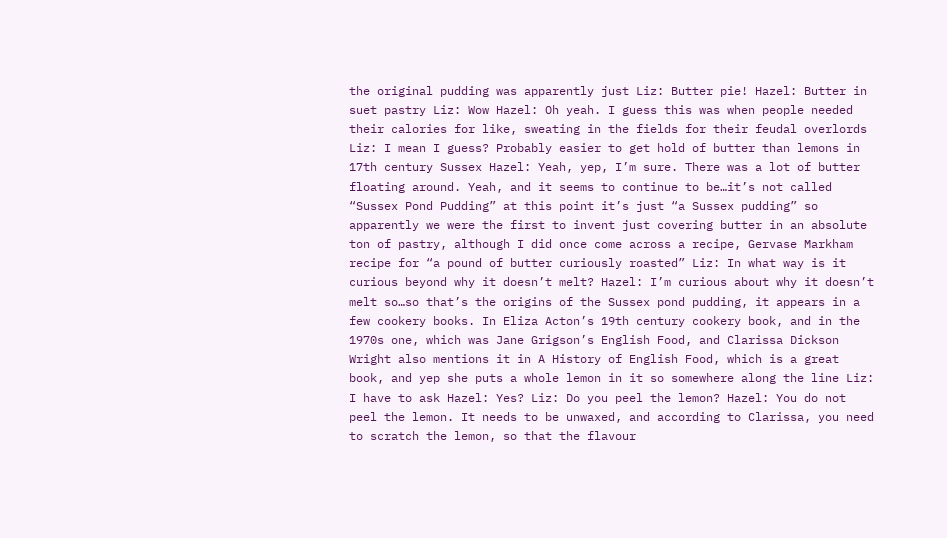the original pudding was apparently just Liz: Butter pie! Hazel: Butter in suet pastry Liz: Wow Hazel: Oh yeah. I guess this was when people needed their calories for like, sweating in the fields for their feudal overlords Liz: I mean I guess? Probably easier to get hold of butter than lemons in 17th century Sussex Hazel: Yeah, yep, I’m sure. There was a lot of butter floating around. Yeah, and it seems to continue to be…it’s not called “Sussex Pond Pudding” at this point it’s just “a Sussex pudding” so apparently we were the first to invent just covering butter in an absolute ton of pastry, although I did once come across a recipe, Gervase Markham recipe for “a pound of butter curiously roasted” Liz: In what way is it curious beyond why it doesn’t melt? Hazel: I’m curious about why it doesn’t melt so…so that’s the origins of the Sussex pond pudding, it appears in a few cookery books. In Eliza Acton’s 19th century cookery book, and in the 1970s one, which was Jane Grigson’s English Food, and Clarissa Dickson Wright also mentions it in A History of English Food, which is a great book, and yep she puts a whole lemon in it so somewhere along the line Liz: I have to ask Hazel: Yes? Liz: Do you peel the lemon? Hazel: You do not peel the lemon. It needs to be unwaxed, and according to Clarissa, you need to scratch the lemon, so that the flavour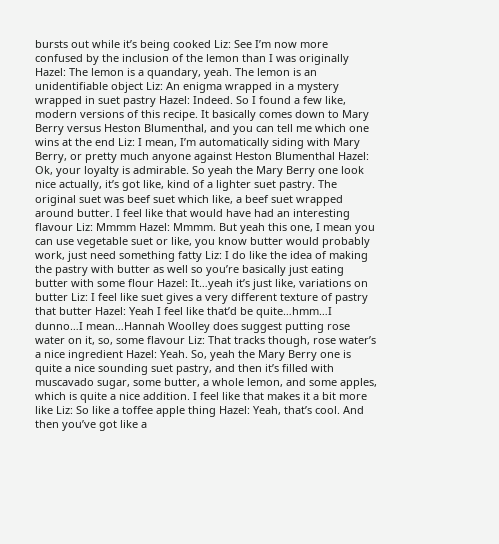bursts out while it’s being cooked Liz: See I’m now more confused by the inclusion of the lemon than I was originally Hazel: The lemon is a quandary, yeah. The lemon is an unidentifiable object Liz: An enigma wrapped in a mystery wrapped in suet pastry Hazel: Indeed. So I found a few like, modern versions of this recipe. It basically comes down to Mary Berry versus Heston Blumenthal, and you can tell me which one wins at the end Liz: I mean, I’m automatically siding with Mary Berry, or pretty much anyone against Heston Blumenthal Hazel: Ok, your loyalty is admirable. So yeah the Mary Berry one look nice actually, it’s got like, kind of a lighter suet pastry. The original suet was beef suet which like, a beef suet wrapped around butter. I feel like that would have had an interesting flavour Liz: Mmmm Hazel: Mmmm. But yeah this one, I mean you can use vegetable suet or like, you know butter would probably work, just need something fatty Liz: I do like the idea of making the pastry with butter as well so you’re basically just eating butter with some flour Hazel: It…yeah it’s just like, variations on butter Liz: I feel like suet gives a very different texture of pastry that butter Hazel: Yeah I feel like that’d be quite…hmm…I dunno…I mean…Hannah Woolley does suggest putting rose water on it, so, some flavour Liz: That tracks though, rose water’s a nice ingredient Hazel: Yeah. So, yeah the Mary Berry one is quite a nice sounding suet pastry, and then it’s filled with muscavado sugar, some butter, a whole lemon, and some apples, which is quite a nice addition. I feel like that makes it a bit more like Liz: So like a toffee apple thing Hazel: Yeah, that’s cool. And then you’ve got like a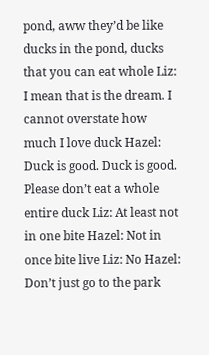pond, aww they’d be like ducks in the pond, ducks that you can eat whole Liz: I mean that is the dream. I cannot overstate how much I love duck Hazel: Duck is good. Duck is good. Please don’t eat a whole entire duck Liz: At least not in one bite Hazel: Not in once bite live Liz: No Hazel: Don’t just go to the park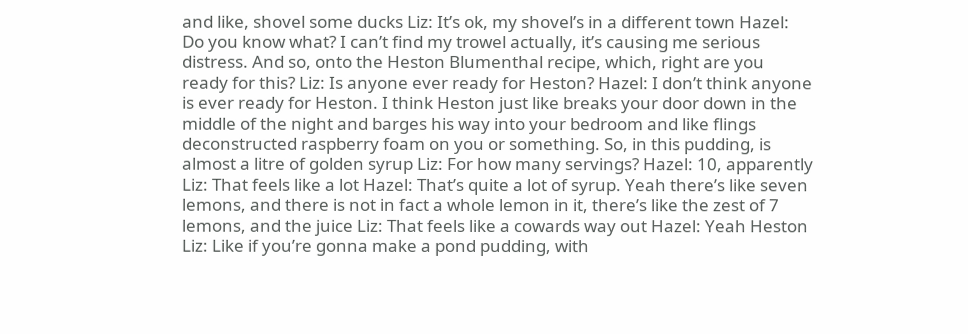and like, shovel some ducks Liz: It’s ok, my shovel’s in a different town Hazel: Do you know what? I can’t find my trowel actually, it’s causing me serious distress. And so, onto the Heston Blumenthal recipe, which, right are you ready for this? Liz: Is anyone ever ready for Heston? Hazel: I don’t think anyone is ever ready for Heston. I think Heston just like breaks your door down in the middle of the night and barges his way into your bedroom and like flings deconstructed raspberry foam on you or something. So, in this pudding, is almost a litre of golden syrup Liz: For how many servings? Hazel: 10, apparently Liz: That feels like a lot Hazel: That’s quite a lot of syrup. Yeah there’s like seven lemons, and there is not in fact a whole lemon in it, there’s like the zest of 7 lemons, and the juice Liz: That feels like a cowards way out Hazel: Yeah Heston Liz: Like if you’re gonna make a pond pudding, with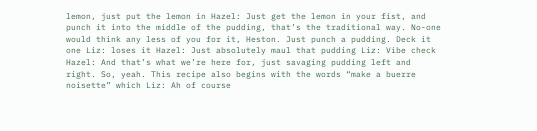lemon, just put the lemon in Hazel: Just get the lemon in your fist, and punch it into the middle of the pudding, that’s the traditional way. No-one would think any less of you for it, Heston. Just punch a pudding. Deck it one Liz: loses it Hazel: Just absolutely maul that pudding Liz: Vibe check Hazel: And that’s what we’re here for, just savaging pudding left and right. So, yeah. This recipe also begins with the words “make a buerre noisette” which Liz: Ah of course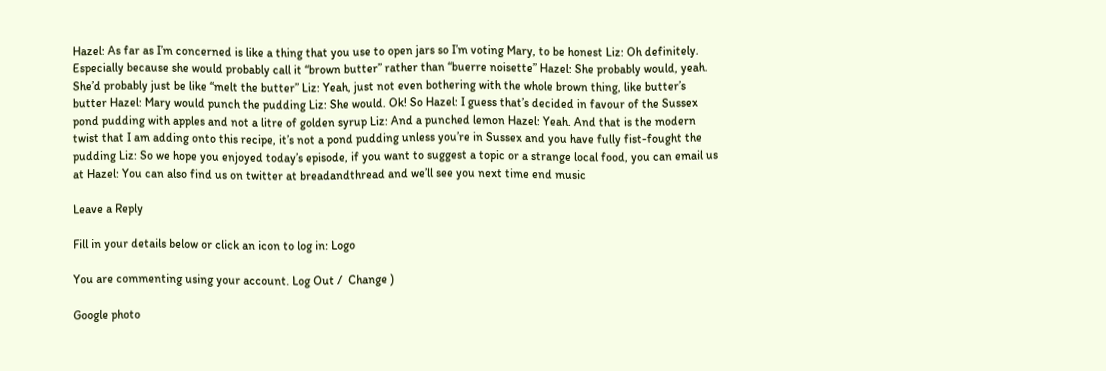Hazel: As far as I’m concerned is like a thing that you use to open jars so I’m voting Mary, to be honest Liz: Oh definitely. Especially because she would probably call it “brown butter” rather than “buerre noisette” Hazel: She probably would, yeah. She’d probably just be like “melt the butter” Liz: Yeah, just not even bothering with the whole brown thing, like butter’s butter Hazel: Mary would punch the pudding Liz: She would. Ok! So Hazel: I guess that’s decided in favour of the Sussex pond pudding with apples and not a litre of golden syrup Liz: And a punched lemon Hazel: Yeah. And that is the modern twist that I am adding onto this recipe, it’s not a pond pudding unless you’re in Sussex and you have fully fist-fought the pudding Liz: So we hope you enjoyed today’s episode, if you want to suggest a topic or a strange local food, you can email us at Hazel: You can also find us on twitter at breadandthread and we’ll see you next time end music

Leave a Reply

Fill in your details below or click an icon to log in: Logo

You are commenting using your account. Log Out /  Change )

Google photo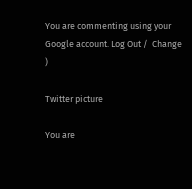You are commenting using your Google account. Log Out /  Change )

Twitter picture

You are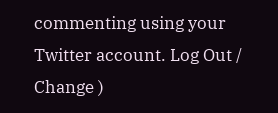commenting using your Twitter account. Log Out /  Change )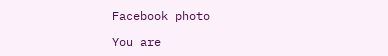Facebook photo

You are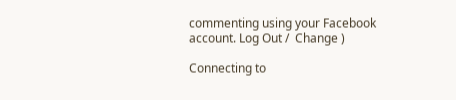commenting using your Facebook account. Log Out /  Change )

Connecting to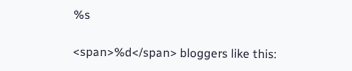%s

<span>%d</span> bloggers like this: